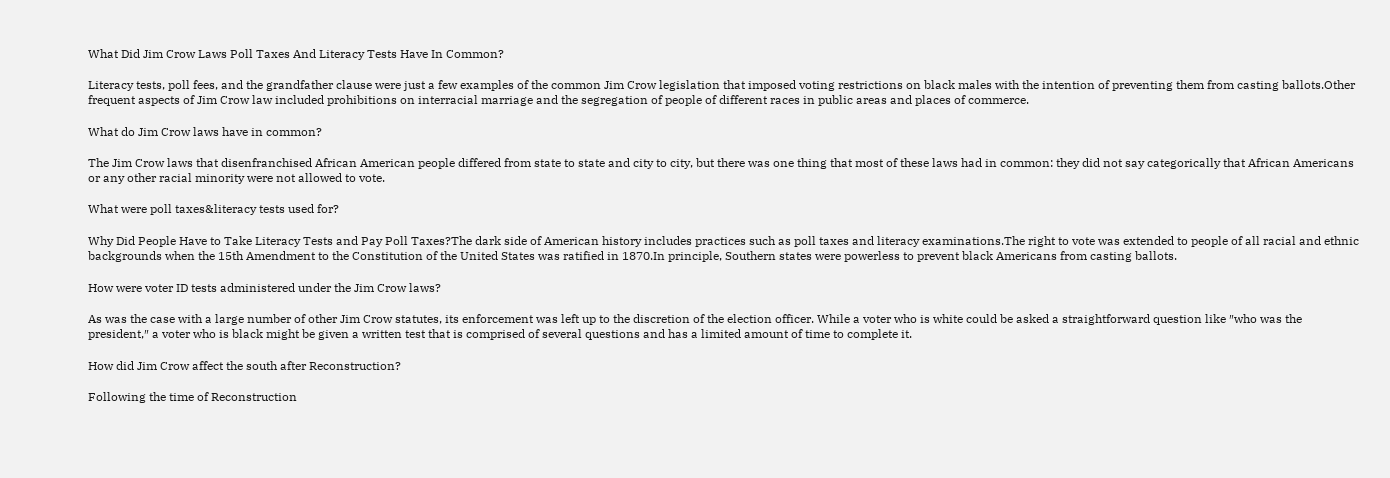What Did Jim Crow Laws Poll Taxes And Literacy Tests Have In Common?

Literacy tests, poll fees, and the grandfather clause were just a few examples of the common Jim Crow legislation that imposed voting restrictions on black males with the intention of preventing them from casting ballots.Other frequent aspects of Jim Crow law included prohibitions on interracial marriage and the segregation of people of different races in public areas and places of commerce.

What do Jim Crow laws have in common?

The Jim Crow laws that disenfranchised African American people differed from state to state and city to city, but there was one thing that most of these laws had in common: they did not say categorically that African Americans or any other racial minority were not allowed to vote.

What were poll taxes&literacy tests used for?

Why Did People Have to Take Literacy Tests and Pay Poll Taxes?The dark side of American history includes practices such as poll taxes and literacy examinations.The right to vote was extended to people of all racial and ethnic backgrounds when the 15th Amendment to the Constitution of the United States was ratified in 1870.In principle, Southern states were powerless to prevent black Americans from casting ballots.

How were voter ID tests administered under the Jim Crow laws?

As was the case with a large number of other Jim Crow statutes, its enforcement was left up to the discretion of the election officer. While a voter who is white could be asked a straightforward question like ″who was the president,″ a voter who is black might be given a written test that is comprised of several questions and has a limited amount of time to complete it.

How did Jim Crow affect the south after Reconstruction?

Following the time of Reconstruction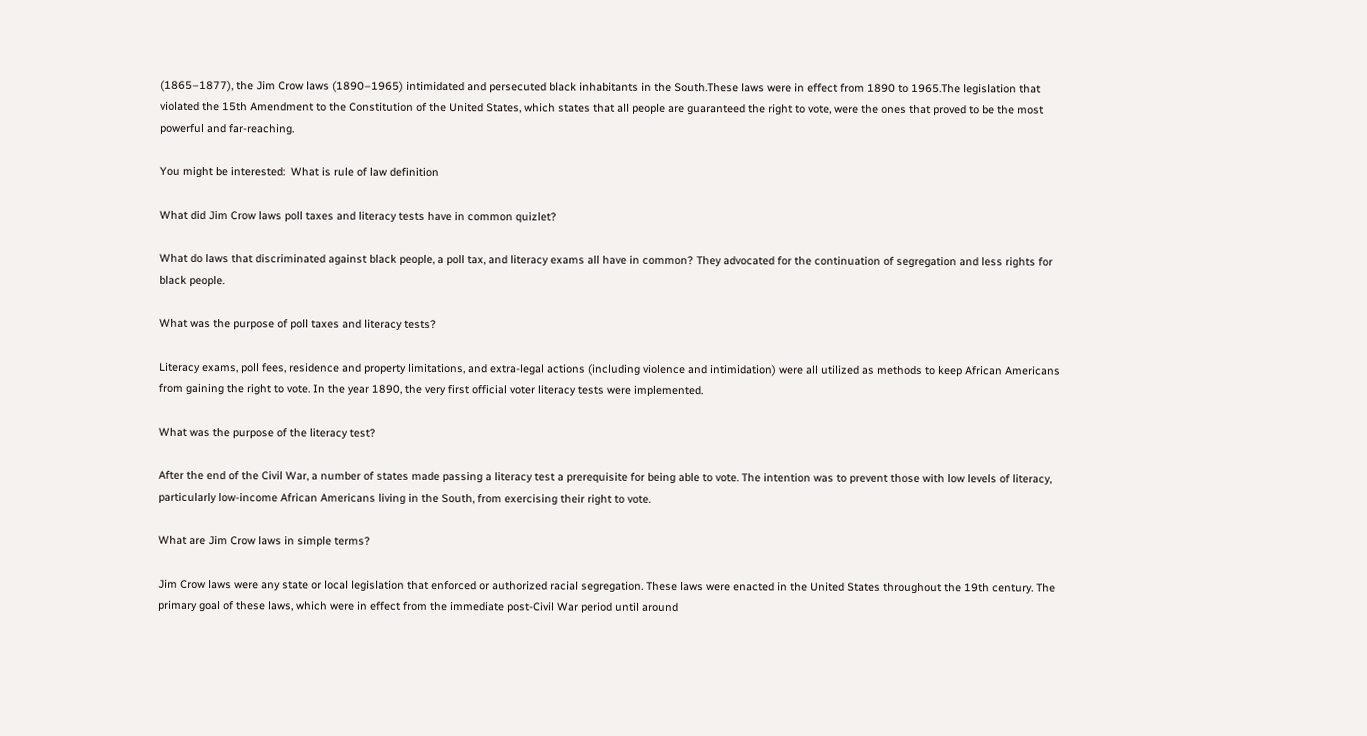(1865–1877), the Jim Crow laws (1890–1965) intimidated and persecuted black inhabitants in the South.These laws were in effect from 1890 to 1965.The legislation that violated the 15th Amendment to the Constitution of the United States, which states that all people are guaranteed the right to vote, were the ones that proved to be the most powerful and far-reaching.

You might be interested:  What is rule of law definition

What did Jim Crow laws poll taxes and literacy tests have in common quizlet?

What do laws that discriminated against black people, a poll tax, and literacy exams all have in common? They advocated for the continuation of segregation and less rights for black people.

What was the purpose of poll taxes and literacy tests?

Literacy exams, poll fees, residence and property limitations, and extra-legal actions (including violence and intimidation) were all utilized as methods to keep African Americans from gaining the right to vote. In the year 1890, the very first official voter literacy tests were implemented.

What was the purpose of the literacy test?

After the end of the Civil War, a number of states made passing a literacy test a prerequisite for being able to vote. The intention was to prevent those with low levels of literacy, particularly low-income African Americans living in the South, from exercising their right to vote.

What are Jim Crow laws in simple terms?

Jim Crow laws were any state or local legislation that enforced or authorized racial segregation. These laws were enacted in the United States throughout the 19th century. The primary goal of these laws, which were in effect from the immediate post-Civil War period until around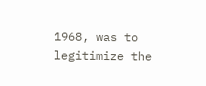1968, was to legitimize the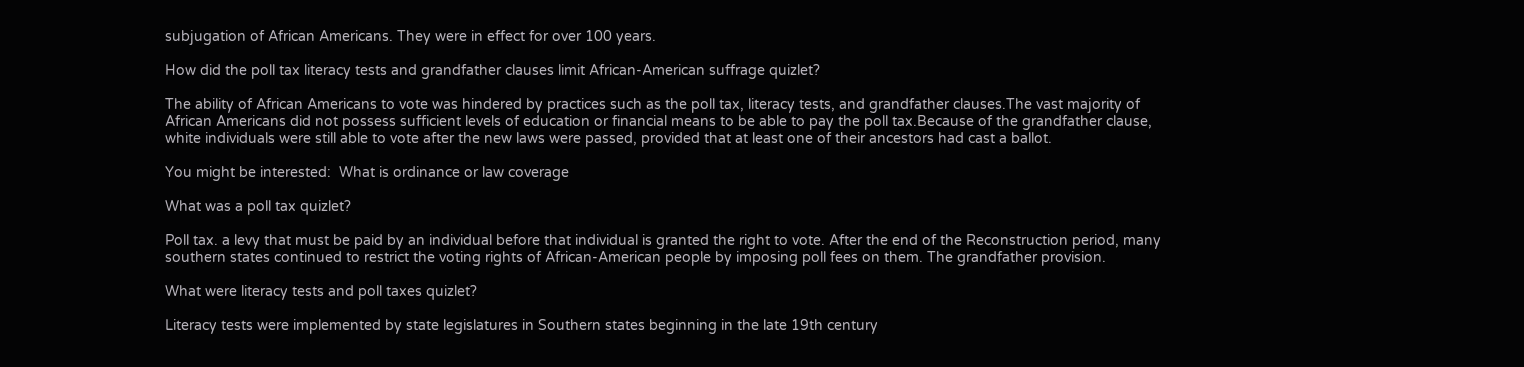subjugation of African Americans. They were in effect for over 100 years.

How did the poll tax literacy tests and grandfather clauses limit African-American suffrage quizlet?

The ability of African Americans to vote was hindered by practices such as the poll tax, literacy tests, and grandfather clauses.The vast majority of African Americans did not possess sufficient levels of education or financial means to be able to pay the poll tax.Because of the grandfather clause, white individuals were still able to vote after the new laws were passed, provided that at least one of their ancestors had cast a ballot.

You might be interested:  What is ordinance or law coverage

What was a poll tax quizlet?

Poll tax. a levy that must be paid by an individual before that individual is granted the right to vote. After the end of the Reconstruction period, many southern states continued to restrict the voting rights of African-American people by imposing poll fees on them. The grandfather provision.

What were literacy tests and poll taxes quizlet?

Literacy tests were implemented by state legislatures in Southern states beginning in the late 19th century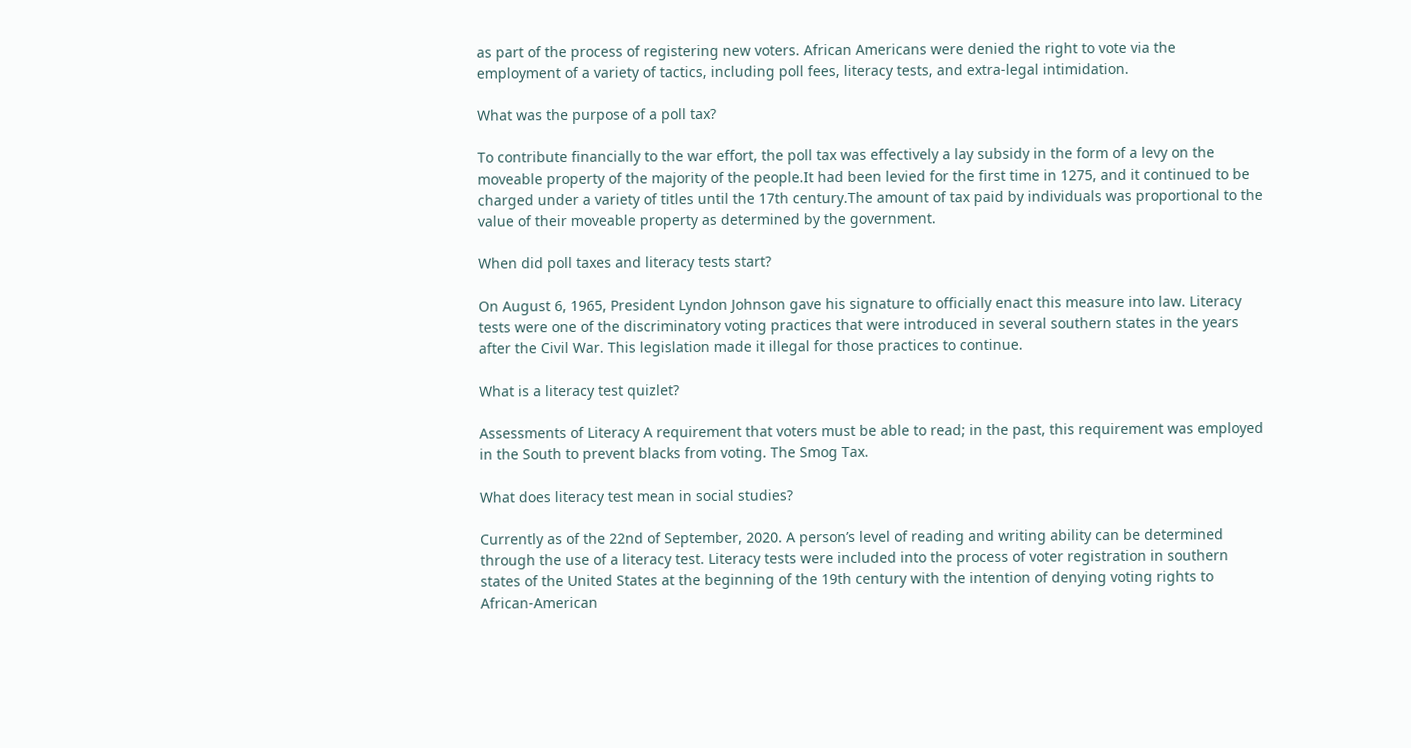as part of the process of registering new voters. African Americans were denied the right to vote via the employment of a variety of tactics, including poll fees, literacy tests, and extra-legal intimidation.

What was the purpose of a poll tax?

To contribute financially to the war effort, the poll tax was effectively a lay subsidy in the form of a levy on the moveable property of the majority of the people.It had been levied for the first time in 1275, and it continued to be charged under a variety of titles until the 17th century.The amount of tax paid by individuals was proportional to the value of their moveable property as determined by the government.

When did poll taxes and literacy tests start?

On August 6, 1965, President Lyndon Johnson gave his signature to officially enact this measure into law. Literacy tests were one of the discriminatory voting practices that were introduced in several southern states in the years after the Civil War. This legislation made it illegal for those practices to continue.

What is a literacy test quizlet?

Assessments of Literacy A requirement that voters must be able to read; in the past, this requirement was employed in the South to prevent blacks from voting. The Smog Tax.

What does literacy test mean in social studies?

Currently as of the 22nd of September, 2020. A person’s level of reading and writing ability can be determined through the use of a literacy test. Literacy tests were included into the process of voter registration in southern states of the United States at the beginning of the 19th century with the intention of denying voting rights to African-American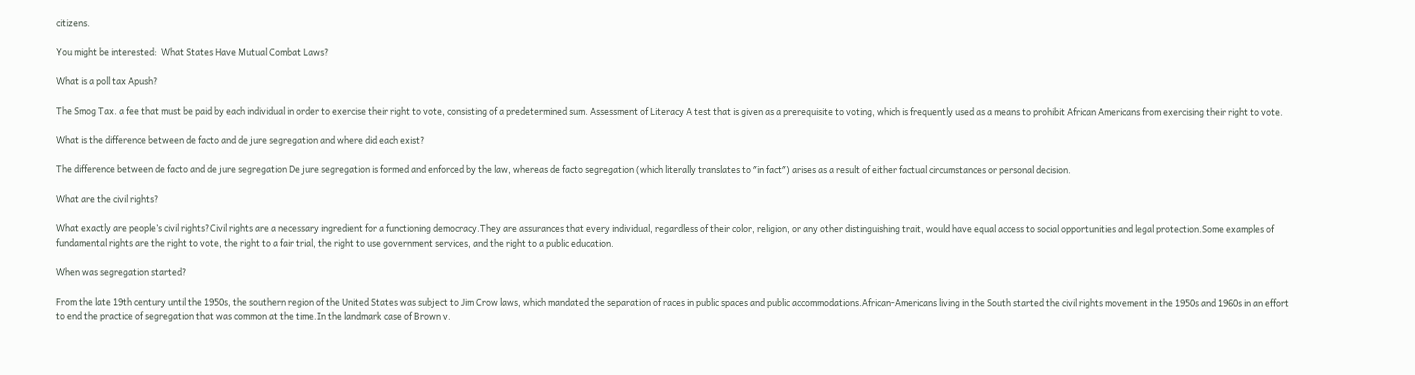citizens.

You might be interested:  What States Have Mutual Combat Laws?

What is a poll tax Apush?

The Smog Tax. a fee that must be paid by each individual in order to exercise their right to vote, consisting of a predetermined sum. Assessment of Literacy A test that is given as a prerequisite to voting, which is frequently used as a means to prohibit African Americans from exercising their right to vote.

What is the difference between de facto and de jure segregation and where did each exist?

The difference between de facto and de jure segregation De jure segregation is formed and enforced by the law, whereas de facto segregation (which literally translates to ″in fact″) arises as a result of either factual circumstances or personal decision.

What are the civil rights?

What exactly are people’s civil rights?Civil rights are a necessary ingredient for a functioning democracy.They are assurances that every individual, regardless of their color, religion, or any other distinguishing trait, would have equal access to social opportunities and legal protection.Some examples of fundamental rights are the right to vote, the right to a fair trial, the right to use government services, and the right to a public education.

When was segregation started?

From the late 19th century until the 1950s, the southern region of the United States was subject to Jim Crow laws, which mandated the separation of races in public spaces and public accommodations.African-Americans living in the South started the civil rights movement in the 1950s and 1960s in an effort to end the practice of segregation that was common at the time.In the landmark case of Brown v.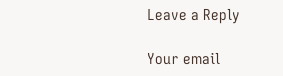Leave a Reply

Your email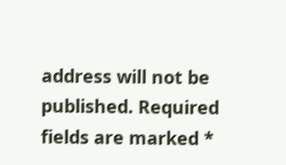address will not be published. Required fields are marked *